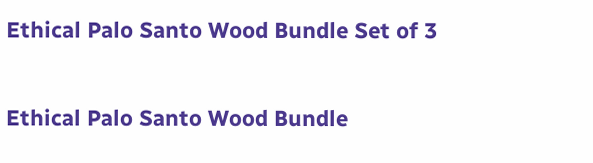Ethical Palo Santo Wood Bundle Set of 3

Ethical Palo Santo Wood Bundle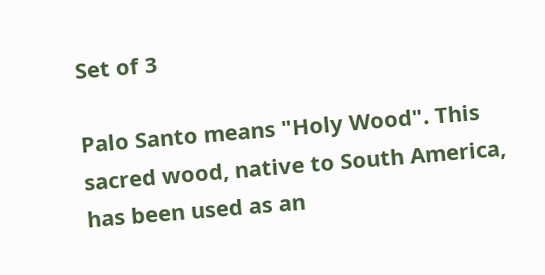Set of 3

Palo Santo means "Holy Wood". This sacred wood, native to South America, has been used as an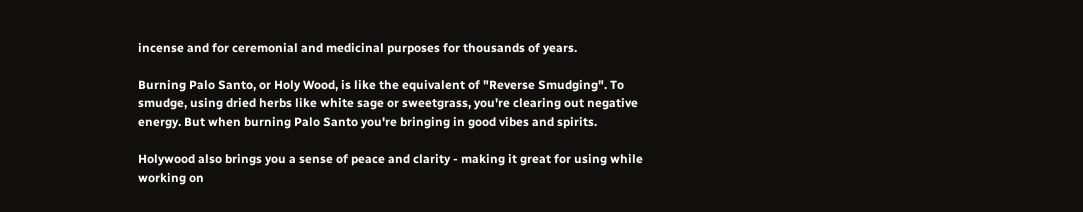incense and for ceremonial and medicinal purposes for thousands of years.

Burning Palo Santo, or Holy Wood, is like the equivalent of "Reverse Smudging". To smudge, using dried herbs like white sage or sweetgrass, you're clearing out negative energy. But when burning Palo Santo you're bringing in good vibes and spirits.

Holywood also brings you a sense of peace and clarity - making it great for using while working on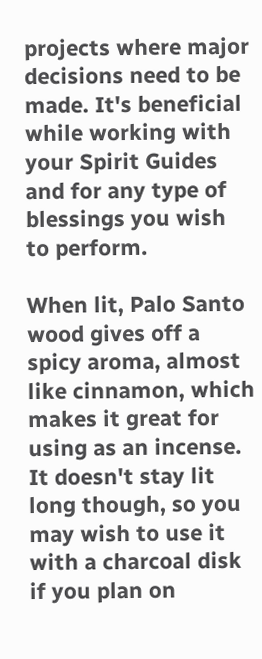projects where major decisions need to be made. It's beneficial while working with your Spirit Guides and for any type of blessings you wish to perform.

When lit, Palo Santo wood gives off a spicy aroma, almost like cinnamon, which makes it great for using as an incense. It doesn't stay lit long though, so you may wish to use it with a charcoal disk if you plan on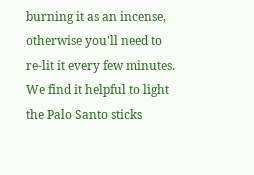burning it as an incense, otherwise you'll need to re-lit it every few minutes.  We find it helpful to light the Palo Santo sticks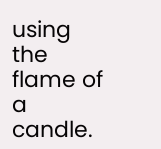using the flame of a candle.